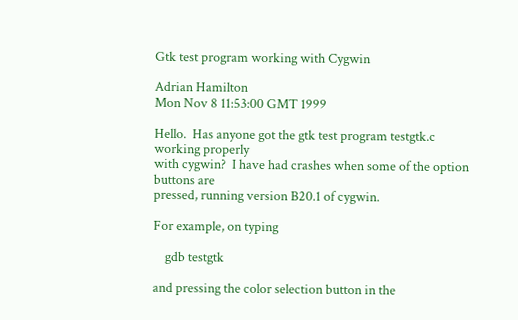Gtk test program working with Cygwin

Adrian Hamilton
Mon Nov 8 11:53:00 GMT 1999

Hello.  Has anyone got the gtk test program testgtk.c working properly
with cygwin?  I have had crashes when some of the option buttons are
pressed, running version B20.1 of cygwin.

For example, on typing

    gdb testgtk

and pressing the color selection button in the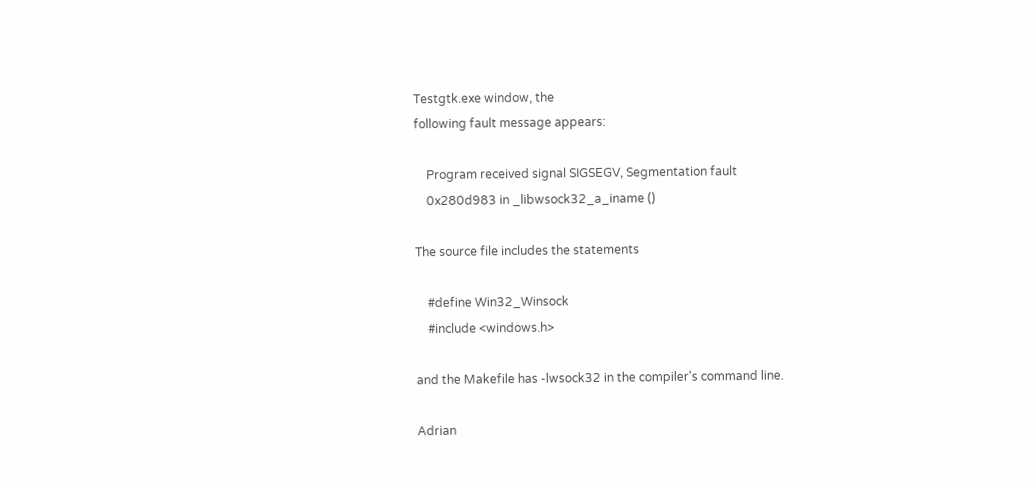Testgtk.exe window, the
following fault message appears:

    Program received signal SIGSEGV, Segmentation fault
    0x280d983 in _libwsock32_a_iname ()

The source file includes the statements

    #define Win32_Winsock
    #include <windows.h>

and the Makefile has -lwsock32 in the compiler's command line.

Adrian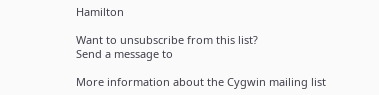Hamilton

Want to unsubscribe from this list?
Send a message to

More information about the Cygwin mailing list